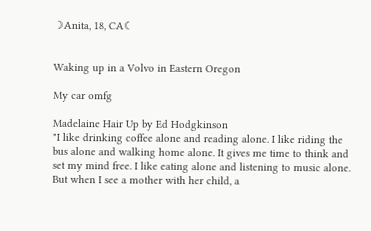☽Anita, 18, CA☾


Waking up in a Volvo in Eastern Oregon

My car omfg

Madelaine Hair Up by Ed Hodgkinson
"I like drinking coffee alone and reading alone. I like riding the bus alone and walking home alone. It gives me time to think and set my mind free. I like eating alone and listening to music alone. But when I see a mother with her child, a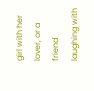girl with her lover, or a friend laughing with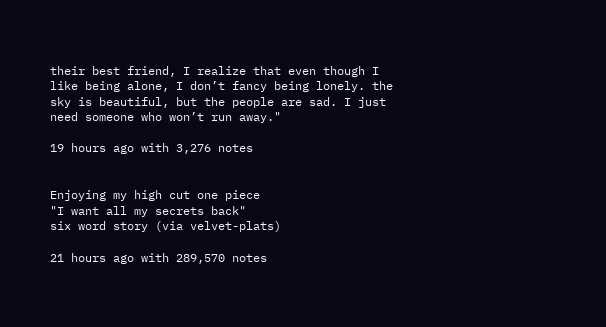their best friend, I realize that even though I like being alone, I don’t fancy being lonely. the sky is beautiful, but the people are sad. I just need someone who won’t run away."

19 hours ago with 3,276 notes


Enjoying my high cut one piece
"I want all my secrets back"
six word story (via velvet-plats)

21 hours ago with 289,570 notes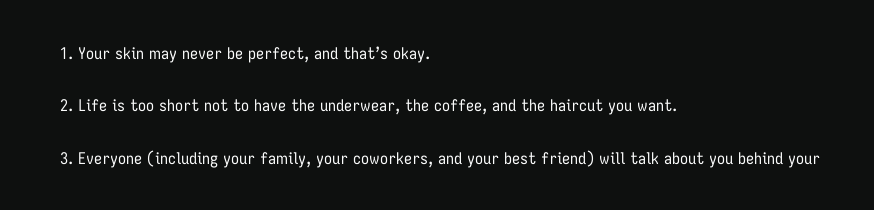1. Your skin may never be perfect, and that’s okay.

2. Life is too short not to have the underwear, the coffee, and the haircut you want.

3. Everyone (including your family, your coworkers, and your best friend) will talk about you behind your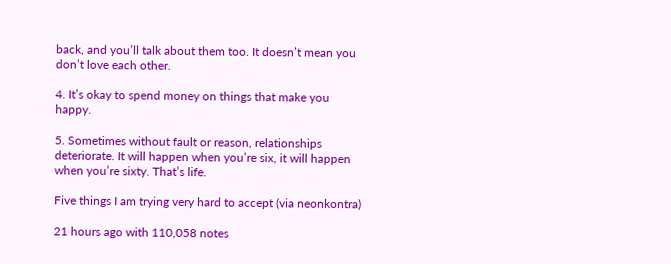back, and you’ll talk about them too. It doesn’t mean you don’t love each other.

4. It’s okay to spend money on things that make you happy.

5. Sometimes without fault or reason, relationships deteriorate. It will happen when you’re six, it will happen when you’re sixty. That’s life.

Five things I am trying very hard to accept (via neonkontra)

21 hours ago with 110,058 notes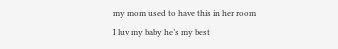my mom used to have this in her room
I luv my baby he’s my best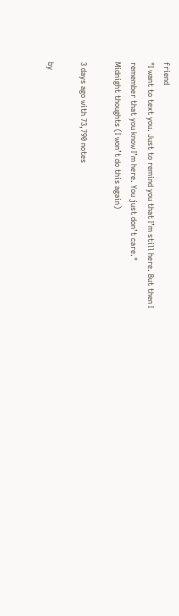friend
"I want to text you. Just to remind you that I’m still here. But then I remember that you know I’m here. You just don’t care."
Midnight thoughts (I won’t do this again)

3 days ago with 73,790 notes

by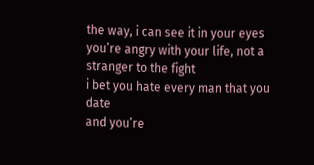the way, i can see it in your eyes
you’re angry with your life, not a stranger to the fight
i bet you hate every man that you date
and you’re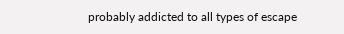probably addicted to all types of escape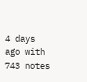4 days ago with 743 notes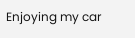Enjoying my car